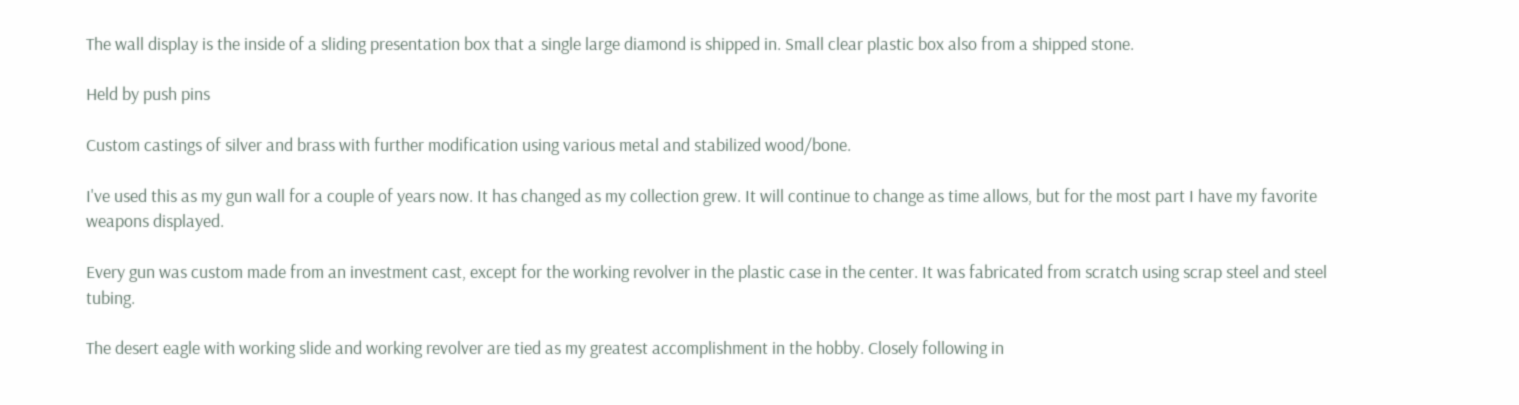The wall display is the inside of a sliding presentation box that a single large diamond is shipped in. Small clear plastic box also from a shipped stone.

Held by push pins

Custom castings of silver and brass with further modification using various metal and stabilized wood/bone.

I've used this as my gun wall for a couple of years now. It has changed as my collection grew. It will continue to change as time allows, but for the most part I have my favorite weapons displayed.

Every gun was custom made from an investment cast, except for the working revolver in the plastic case in the center. It was fabricated from scratch using scrap steel and steel tubing.

The desert eagle with working slide and working revolver are tied as my greatest accomplishment in the hobby. Closely following in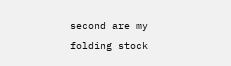second are my folding stock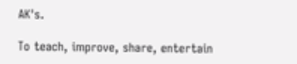AK's.

To teach, improve, share, entertain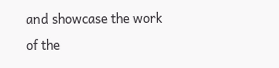and showcase the work of the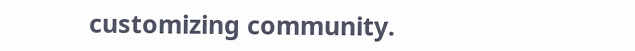customizing community.